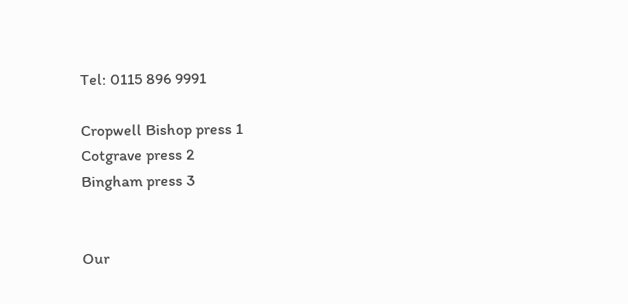Tel: 0115 896 9991

Cropwell Bishop press 1
Cotgrave press 2
Bingham press 3


Our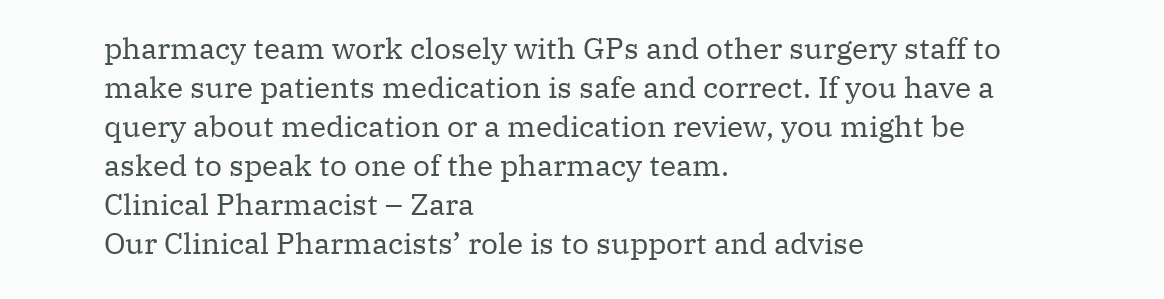pharmacy team work closely with GPs and other surgery staff to make sure patients medication is safe and correct. If you have a query about medication or a medication review, you might be asked to speak to one of the pharmacy team.
Clinical Pharmacist – Zara
Our Clinical Pharmacists’ role is to support and advise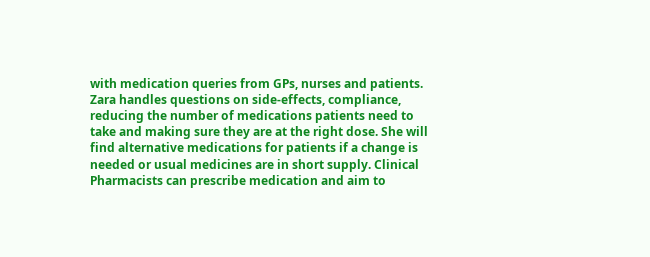with medication queries from GPs, nurses and patients. Zara handles questions on side-effects, compliance, reducing the number of medications patients need to take and making sure they are at the right dose. She will find alternative medications for patients if a change is needed or usual medicines are in short supply. Clinical Pharmacists can prescribe medication and aim to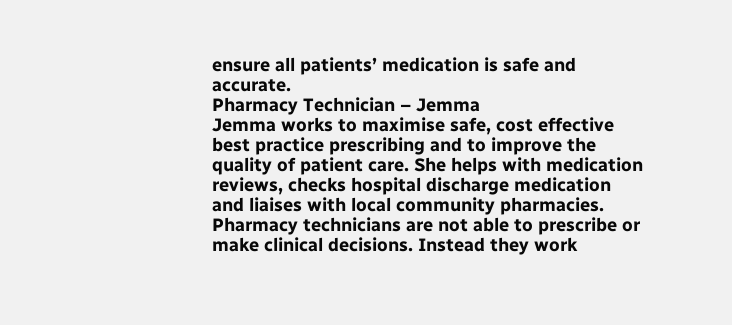ensure all patients’ medication is safe and accurate.
Pharmacy Technician – Jemma
Jemma works to maximise safe, cost effective best practice prescribing and to improve the quality of patient care. She helps with medication reviews, checks hospital discharge medication and liaises with local community pharmacies. Pharmacy technicians are not able to prescribe or make clinical decisions. Instead they work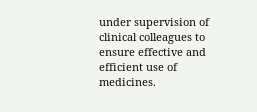under supervision of clinical colleagues to ensure effective and efficient use of medicines.